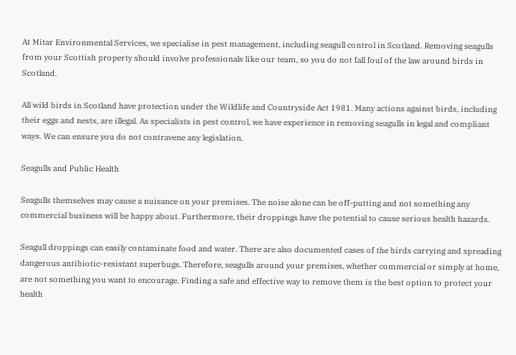At Mitar Environmental Services, we specialise in pest management, including seagull control in Scotland. Removing seagulls from your Scottish property should involve professionals like our team, so you do not fall foul of the law around birds in Scotland.

All wild birds in Scotland have protection under the Wildlife and Countryside Act 1981. Many actions against birds, including their eggs and nests, are illegal. As specialists in pest control, we have experience in removing seagulls in legal and compliant ways. We can ensure you do not contravene any legislation.

Seagulls and Public Health

Seagulls themselves may cause a nuisance on your premises. The noise alone can be off-putting and not something any commercial business will be happy about. Furthermore, their droppings have the potential to cause serious health hazards.

Seagull droppings can easily contaminate food and water. There are also documented cases of the birds carrying and spreading dangerous antibiotic-resistant superbugs. Therefore, seagulls around your premises, whether commercial or simply at home, are not something you want to encourage. Finding a safe and effective way to remove them is the best option to protect your health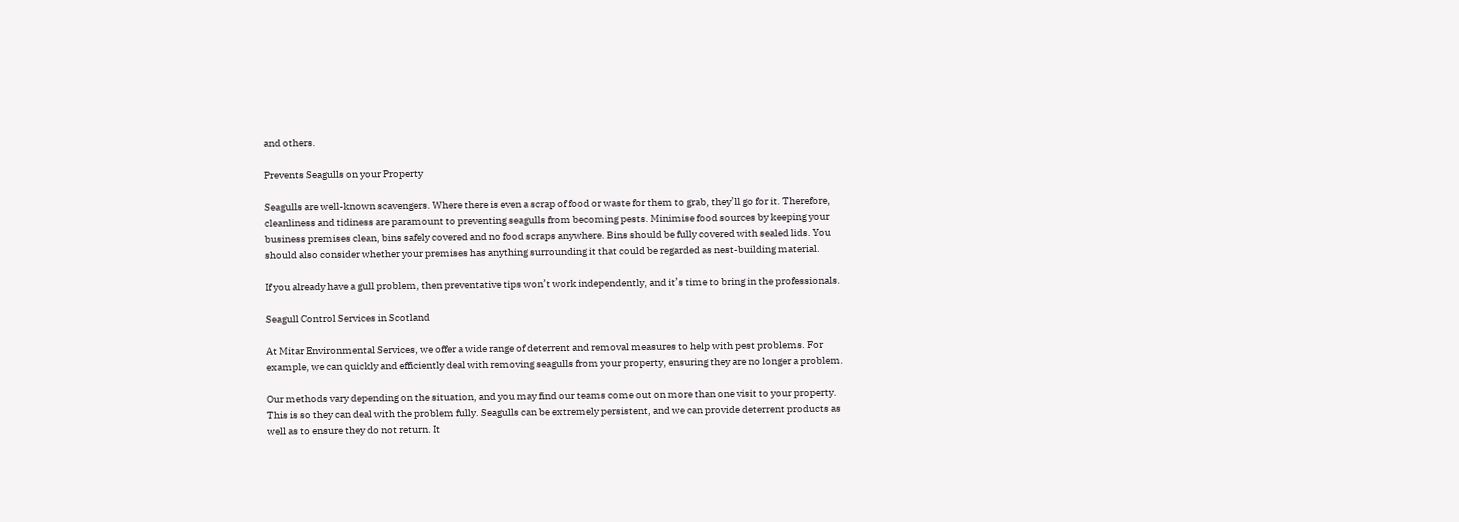and others.

Prevents Seagulls on your Property

Seagulls are well-known scavengers. Where there is even a scrap of food or waste for them to grab, they’ll go for it. Therefore, cleanliness and tidiness are paramount to preventing seagulls from becoming pests. Minimise food sources by keeping your business premises clean, bins safely covered and no food scraps anywhere. Bins should be fully covered with sealed lids. You should also consider whether your premises has anything surrounding it that could be regarded as nest-building material.

If you already have a gull problem, then preventative tips won’t work independently, and it’s time to bring in the professionals.

Seagull Control Services in Scotland

At Mitar Environmental Services, we offer a wide range of deterrent and removal measures to help with pest problems. For example, we can quickly and efficiently deal with removing seagulls from your property, ensuring they are no longer a problem.

Our methods vary depending on the situation, and you may find our teams come out on more than one visit to your property. This is so they can deal with the problem fully. Seagulls can be extremely persistent, and we can provide deterrent products as well as to ensure they do not return. It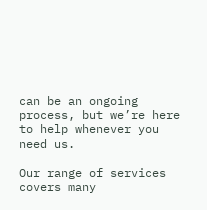can be an ongoing process, but we’re here to help whenever you need us.

Our range of services covers many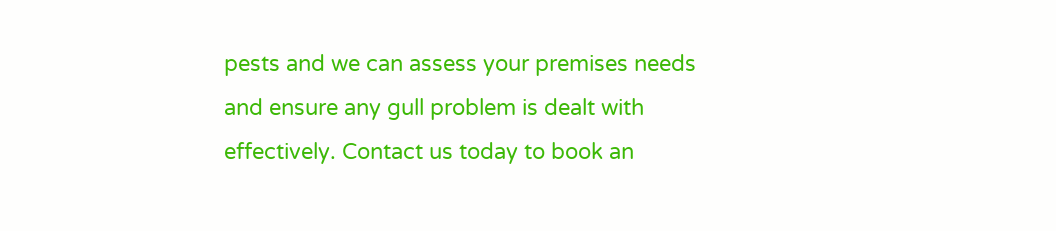pests and we can assess your premises needs and ensure any gull problem is dealt with effectively. Contact us today to book an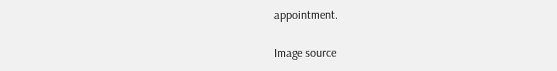appointment.

Image source